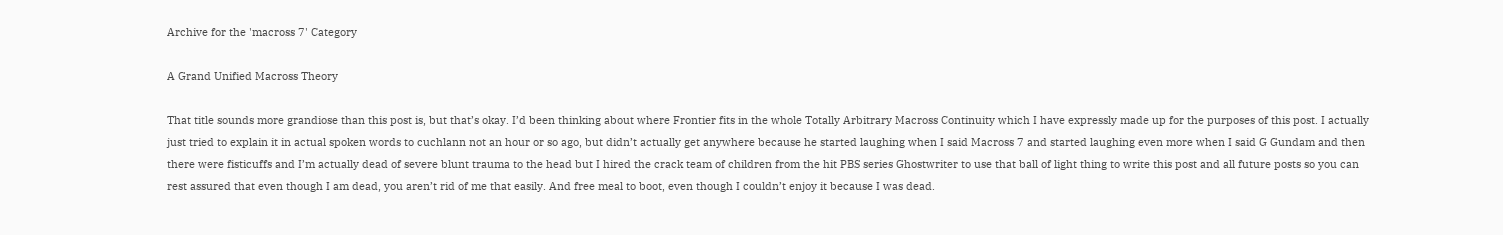Archive for the 'macross 7' Category

A Grand Unified Macross Theory

That title sounds more grandiose than this post is, but that’s okay. I’d been thinking about where Frontier fits in the whole Totally Arbitrary Macross Continuity which I have expressly made up for the purposes of this post. I actually just tried to explain it in actual spoken words to cuchlann not an hour or so ago, but didn’t actually get anywhere because he started laughing when I said Macross 7 and started laughing even more when I said G Gundam and then there were fisticuffs and I’m actually dead of severe blunt trauma to the head but I hired the crack team of children from the hit PBS series Ghostwriter to use that ball of light thing to write this post and all future posts so you can rest assured that even though I am dead, you aren’t rid of me that easily. And free meal to boot, even though I couldn’t enjoy it because I was dead.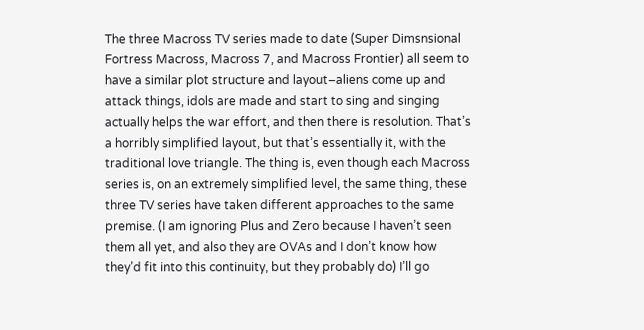The three Macross TV series made to date (Super Dimsnsional Fortress Macross, Macross 7, and Macross Frontier) all seem to have a similar plot structure and layout–aliens come up and attack things, idols are made and start to sing and singing actually helps the war effort, and then there is resolution. That’s a horribly simplified layout, but that’s essentially it, with the traditional love triangle. The thing is, even though each Macross series is, on an extremely simplified level, the same thing, these three TV series have taken different approaches to the same premise. (I am ignoring Plus and Zero because I haven’t seen them all yet, and also they are OVAs and I don’t know how they’d fit into this continuity, but they probably do) I’ll go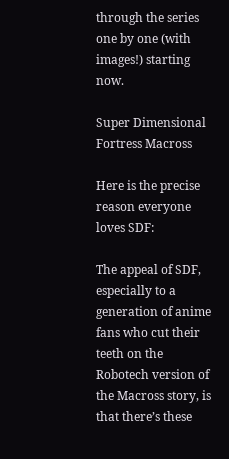through the series one by one (with images!) starting now.

Super Dimensional Fortress Macross

Here is the precise reason everyone loves SDF:

The appeal of SDF, especially to a generation of anime fans who cut their teeth on the Robotech version of the Macross story, is that there’s these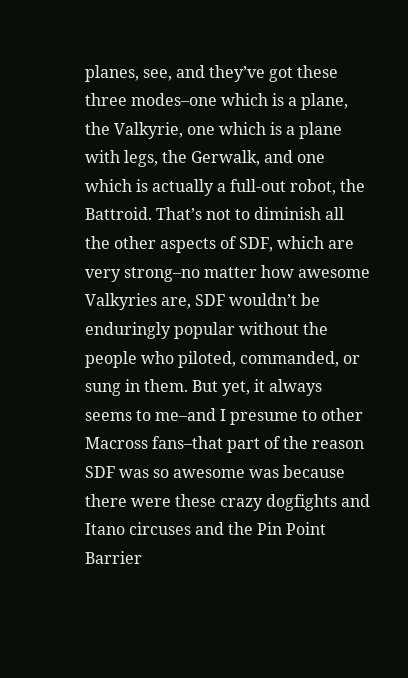planes, see, and they’ve got these three modes–one which is a plane, the Valkyrie, one which is a plane with legs, the Gerwalk, and one which is actually a full-out robot, the Battroid. That’s not to diminish all the other aspects of SDF, which are very strong–no matter how awesome Valkyries are, SDF wouldn’t be enduringly popular without the people who piloted, commanded, or sung in them. But yet, it always seems to me–and I presume to other Macross fans–that part of the reason SDF was so awesome was because there were these crazy dogfights and Itano circuses and the Pin Point Barrier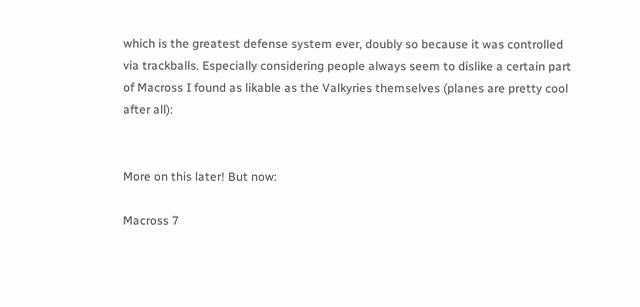which is the greatest defense system ever, doubly so because it was controlled via trackballs. Especially considering people always seem to dislike a certain part of Macross I found as likable as the Valkyries themselves (planes are pretty cool after all):


More on this later! But now:

Macross 7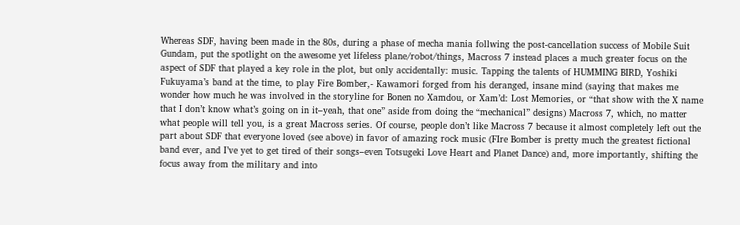Whereas SDF, having been made in the 80s, during a phase of mecha mania follwing the post-cancellation success of Mobile Suit Gundam, put the spotlight on the awesome yet lifeless plane/robot/things, Macross 7 instead places a much greater focus on the aspect of SDF that played a key role in the plot, but only accidentally: music. Tapping the talents of HUMMING BIRD, Yoshiki Fukuyama’s band at the time, to play Fire Bomber,- Kawamori forged from his deranged, insane mind (saying that makes me wonder how much he was involved in the storyline for Bonen no Xamdou, or Xam’d: Lost Memories, or “that show with the X name that I don’t know what’s going on in it–yeah, that one” aside from doing the “mechanical” designs) Macross 7, which, no matter what people will tell you, is a great Macross series. Of course, people don’t like Macross 7 because it almost completely left out the part about SDF that everyone loved (see above) in favor of amazing rock music (FIre Bomber is pretty much the greatest fictional band ever, and I’ve yet to get tired of their songs–even Totsugeki Love Heart and Planet Dance) and, more importantly, shifting the focus away from the military and into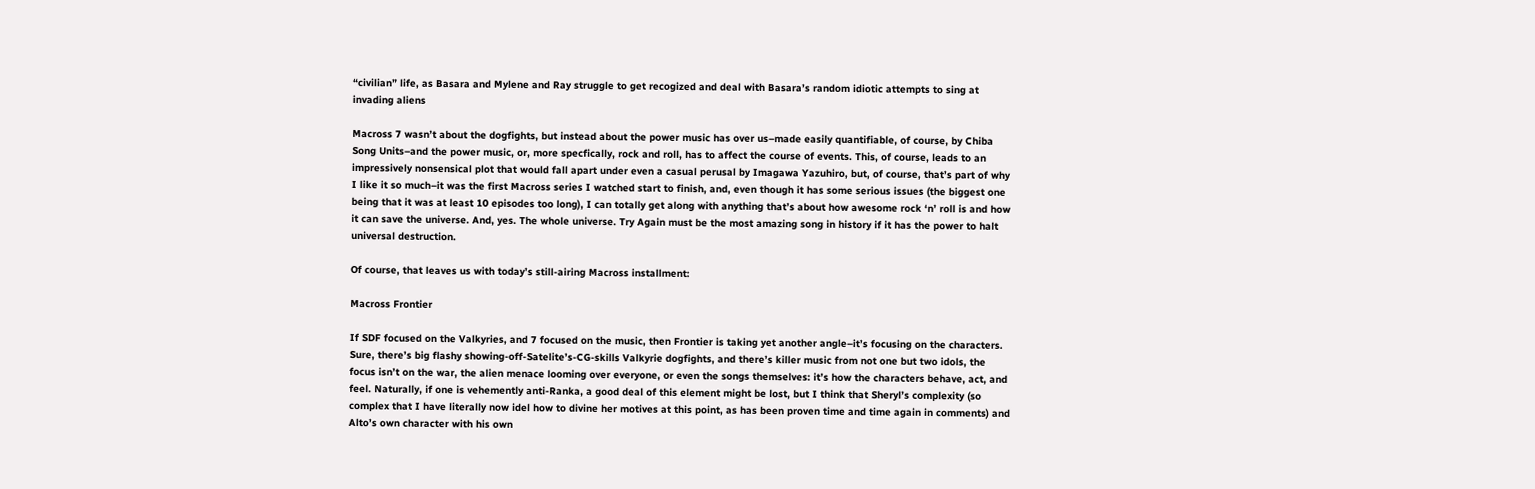“civilian” life, as Basara and Mylene and Ray struggle to get recogized and deal with Basara’s random idiotic attempts to sing at invading aliens

Macross 7 wasn’t about the dogfights, but instead about the power music has over us–made easily quantifiable, of course, by Chiba Song Units–and the power music, or, more specfically, rock and roll, has to affect the course of events. This, of course, leads to an impressively nonsensical plot that would fall apart under even a casual perusal by Imagawa Yazuhiro, but, of course, that’s part of why I like it so much–it was the first Macross series I watched start to finish, and, even though it has some serious issues (the biggest one being that it was at least 10 episodes too long), I can totally get along with anything that’s about how awesome rock ‘n’ roll is and how it can save the universe. And, yes. The whole universe. Try Again must be the most amazing song in history if it has the power to halt universal destruction.

Of course, that leaves us with today’s still-airing Macross installment:

Macross Frontier

If SDF focused on the Valkyries, and 7 focused on the music, then Frontier is taking yet another angle–it’s focusing on the characters. Sure, there’s big flashy showing-off-Satelite’s-CG-skills Valkyrie dogfights, and there’s killer music from not one but two idols, the focus isn’t on the war, the alien menace looming over everyone, or even the songs themselves: it’s how the characters behave, act, and feel. Naturally, if one is vehemently anti-Ranka, a good deal of this element might be lost, but I think that Sheryl’s complexity (so complex that I have literally now idel how to divine her motives at this point, as has been proven time and time again in comments) and Alto’s own character with his own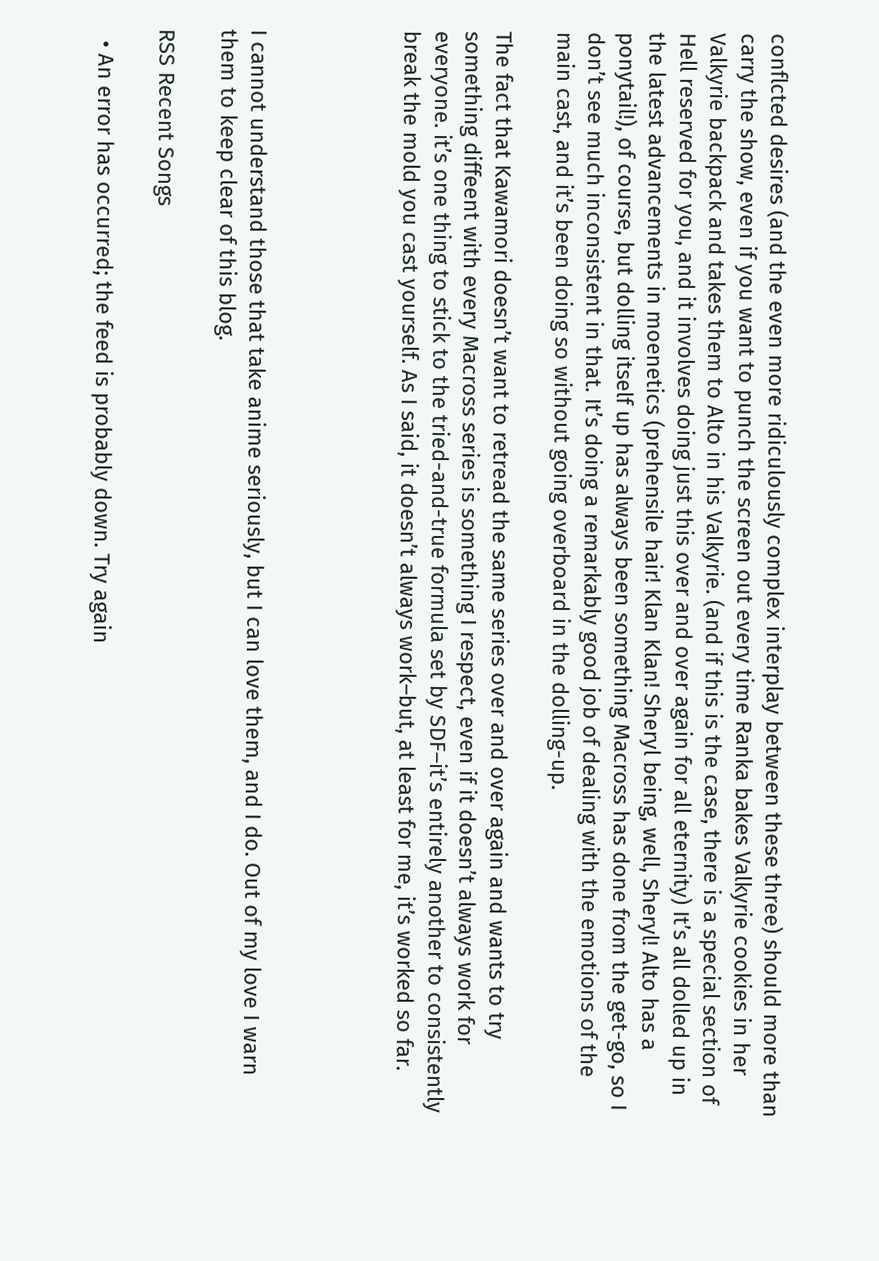conflcted desires (and the even more ridiculously complex interplay between these three) should more than carry the show, even if you want to punch the screen out every time Ranka bakes Valkyrie cookies in her Valkyrie backpack and takes them to Alto in his Valkyrie. (and if this is the case, there is a special section of Hell reserved for you, and it involves doing just this over and over again for all eternity) It’s all dolled up in the latest advancements in moenetics (prehensile hair! Klan Klan! Sheryl being, well, Sheryl! Alto has a ponytail!), of course, but dolling itself up has always been something Macross has done from the get-go, so I don’t see much inconsistent in that. It’s doing a remarkably good job of dealing with the emotions of the main cast, and it’s been doing so without going overboard in the dolling-up.

The fact that Kawamori doesn’t want to retread the same series over and over again and wants to try something diffeent with every Macross series is something I respect, even if it doesn’t always work for everyone. it’s one thing to stick to the tried-and-true formula set by SDF–it’s entirely another to consistently break the mold you cast yourself. As I said, it doesn’t always work–but, at least for me, it’s worked so far.




I cannot understand those that take anime seriously, but I can love them, and I do. Out of my love I warn them to keep clear of this blog.

RSS Recent Songs

  • An error has occurred; the feed is probably down. Try again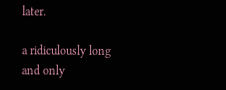later.

a ridiculously long and only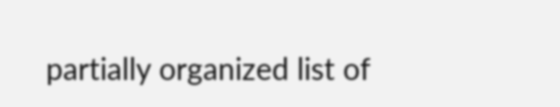partially organized list of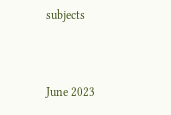subjects


June 2023